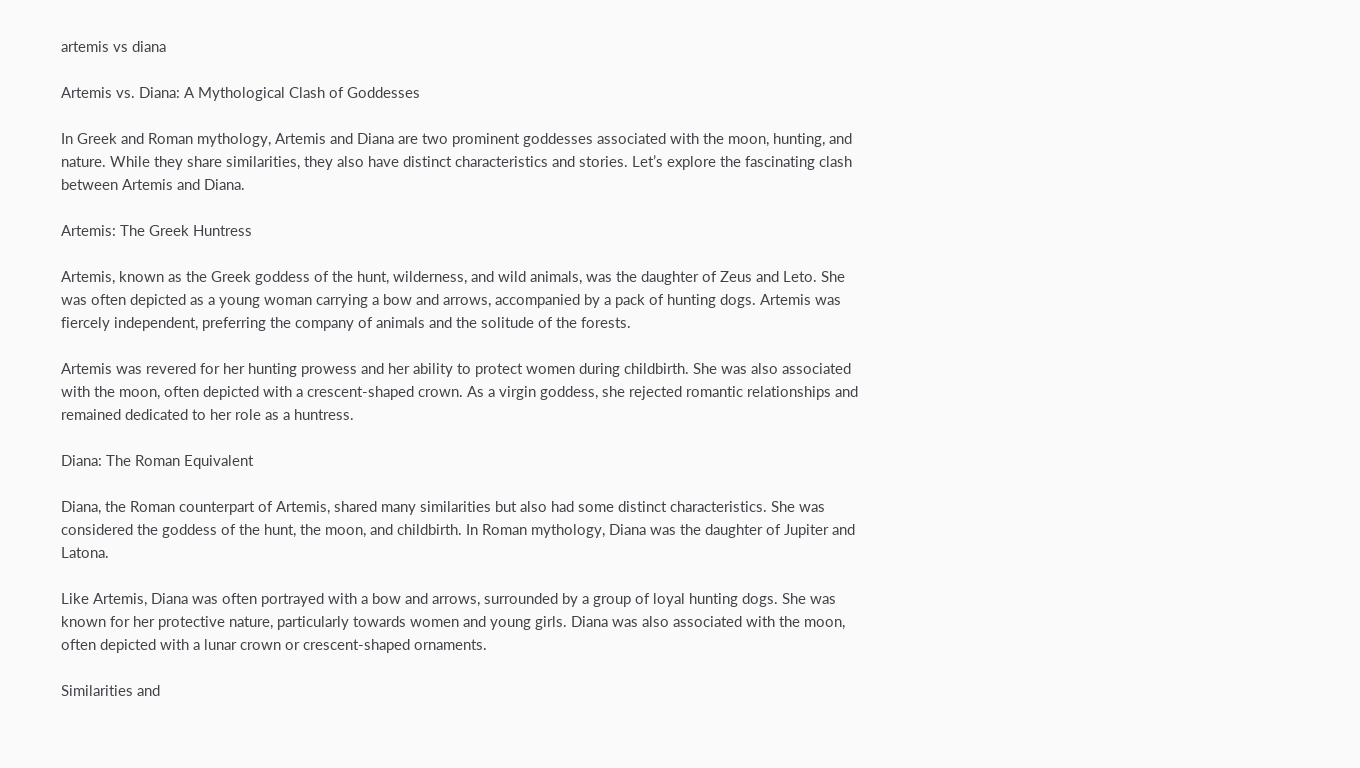artemis vs diana

Artemis vs. Diana: A Mythological Clash of Goddesses

In Greek and Roman mythology, Artemis and Diana are two prominent goddesses associated with the moon, hunting, and nature. While they share similarities, they also have distinct characteristics and stories. Let’s explore the fascinating clash between Artemis and Diana.

Artemis: The Greek Huntress

Artemis, known as the Greek goddess of the hunt, wilderness, and wild animals, was the daughter of Zeus and Leto. She was often depicted as a young woman carrying a bow and arrows, accompanied by a pack of hunting dogs. Artemis was fiercely independent, preferring the company of animals and the solitude of the forests.

Artemis was revered for her hunting prowess and her ability to protect women during childbirth. She was also associated with the moon, often depicted with a crescent-shaped crown. As a virgin goddess, she rejected romantic relationships and remained dedicated to her role as a huntress.

Diana: The Roman Equivalent

Diana, the Roman counterpart of Artemis, shared many similarities but also had some distinct characteristics. She was considered the goddess of the hunt, the moon, and childbirth. In Roman mythology, Diana was the daughter of Jupiter and Latona.

Like Artemis, Diana was often portrayed with a bow and arrows, surrounded by a group of loyal hunting dogs. She was known for her protective nature, particularly towards women and young girls. Diana was also associated with the moon, often depicted with a lunar crown or crescent-shaped ornaments.

Similarities and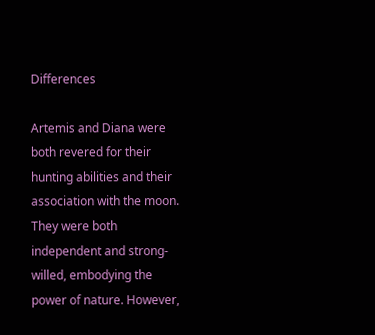Differences

Artemis and Diana were both revered for their hunting abilities and their association with the moon. They were both independent and strong-willed, embodying the power of nature. However,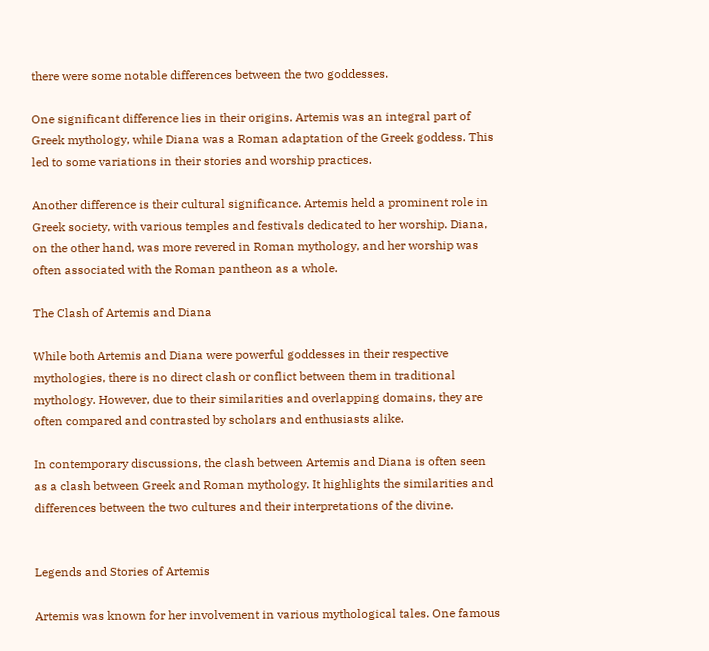there were some notable differences between the two goddesses.

One significant difference lies in their origins. Artemis was an integral part of Greek mythology, while Diana was a Roman adaptation of the Greek goddess. This led to some variations in their stories and worship practices.

Another difference is their cultural significance. Artemis held a prominent role in Greek society, with various temples and festivals dedicated to her worship. Diana, on the other hand, was more revered in Roman mythology, and her worship was often associated with the Roman pantheon as a whole.

The Clash of Artemis and Diana

While both Artemis and Diana were powerful goddesses in their respective mythologies, there is no direct clash or conflict between them in traditional mythology. However, due to their similarities and overlapping domains, they are often compared and contrasted by scholars and enthusiasts alike.

In contemporary discussions, the clash between Artemis and Diana is often seen as a clash between Greek and Roman mythology. It highlights the similarities and differences between the two cultures and their interpretations of the divine.


Legends and Stories of Artemis

Artemis was known for her involvement in various mythological tales. One famous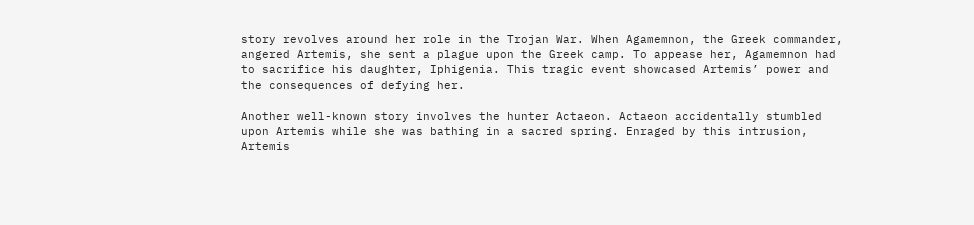story revolves around her role in the Trojan War. When Agamemnon, the Greek commander, angered Artemis, she sent a plague upon the Greek camp. To appease her, Agamemnon had to sacrifice his daughter, Iphigenia. This tragic event showcased Artemis’ power and the consequences of defying her.

Another well-known story involves the hunter Actaeon. Actaeon accidentally stumbled upon Artemis while she was bathing in a sacred spring. Enraged by this intrusion, Artemis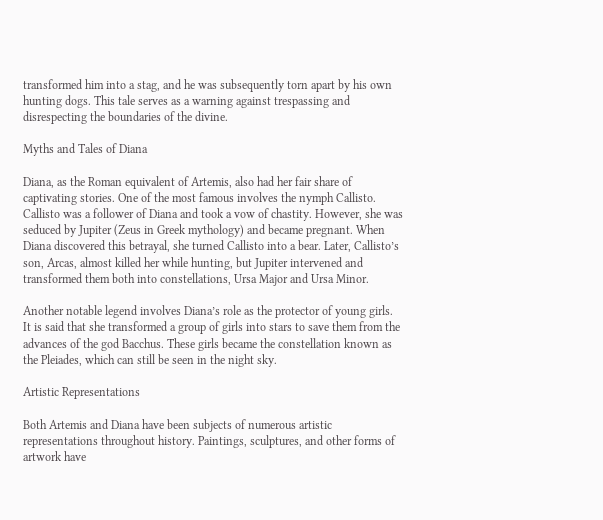transformed him into a stag, and he was subsequently torn apart by his own hunting dogs. This tale serves as a warning against trespassing and disrespecting the boundaries of the divine.

Myths and Tales of Diana

Diana, as the Roman equivalent of Artemis, also had her fair share of captivating stories. One of the most famous involves the nymph Callisto. Callisto was a follower of Diana and took a vow of chastity. However, she was seduced by Jupiter (Zeus in Greek mythology) and became pregnant. When Diana discovered this betrayal, she turned Callisto into a bear. Later, Callisto’s son, Arcas, almost killed her while hunting, but Jupiter intervened and transformed them both into constellations, Ursa Major and Ursa Minor.

Another notable legend involves Diana’s role as the protector of young girls. It is said that she transformed a group of girls into stars to save them from the advances of the god Bacchus. These girls became the constellation known as the Pleiades, which can still be seen in the night sky.

Artistic Representations

Both Artemis and Diana have been subjects of numerous artistic representations throughout history. Paintings, sculptures, and other forms of artwork have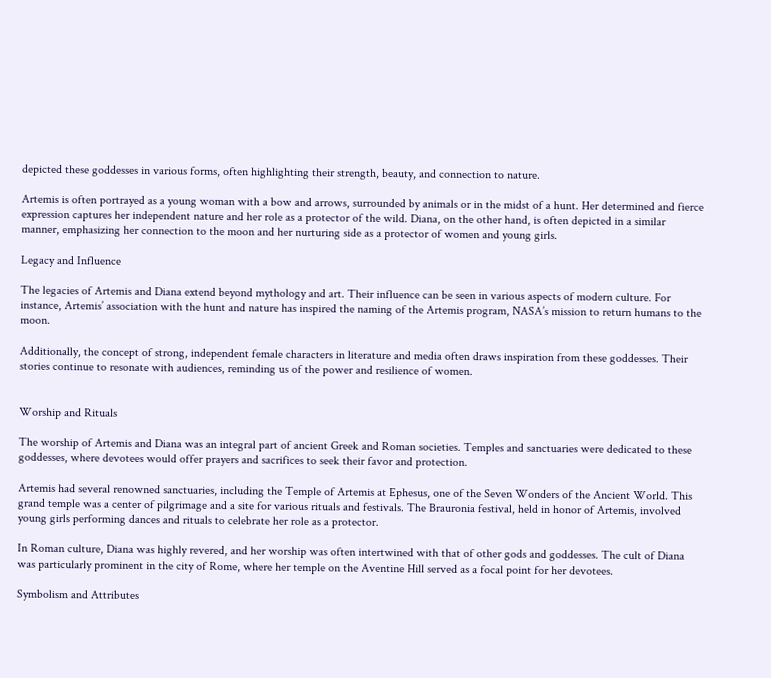depicted these goddesses in various forms, often highlighting their strength, beauty, and connection to nature.

Artemis is often portrayed as a young woman with a bow and arrows, surrounded by animals or in the midst of a hunt. Her determined and fierce expression captures her independent nature and her role as a protector of the wild. Diana, on the other hand, is often depicted in a similar manner, emphasizing her connection to the moon and her nurturing side as a protector of women and young girls.

Legacy and Influence

The legacies of Artemis and Diana extend beyond mythology and art. Their influence can be seen in various aspects of modern culture. For instance, Artemis’ association with the hunt and nature has inspired the naming of the Artemis program, NASA’s mission to return humans to the moon.

Additionally, the concept of strong, independent female characters in literature and media often draws inspiration from these goddesses. Their stories continue to resonate with audiences, reminding us of the power and resilience of women.


Worship and Rituals

The worship of Artemis and Diana was an integral part of ancient Greek and Roman societies. Temples and sanctuaries were dedicated to these goddesses, where devotees would offer prayers and sacrifices to seek their favor and protection.

Artemis had several renowned sanctuaries, including the Temple of Artemis at Ephesus, one of the Seven Wonders of the Ancient World. This grand temple was a center of pilgrimage and a site for various rituals and festivals. The Brauronia festival, held in honor of Artemis, involved young girls performing dances and rituals to celebrate her role as a protector.

In Roman culture, Diana was highly revered, and her worship was often intertwined with that of other gods and goddesses. The cult of Diana was particularly prominent in the city of Rome, where her temple on the Aventine Hill served as a focal point for her devotees.

Symbolism and Attributes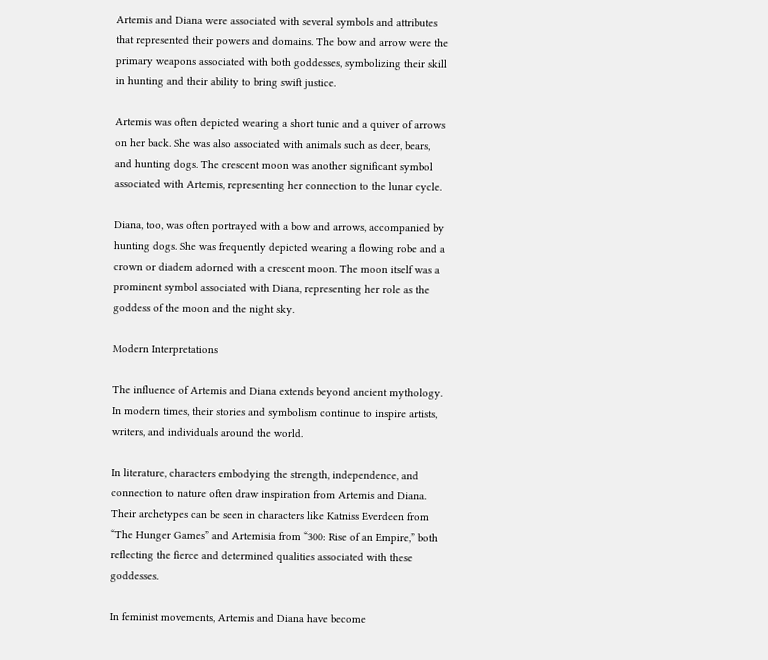Artemis and Diana were associated with several symbols and attributes that represented their powers and domains. The bow and arrow were the primary weapons associated with both goddesses, symbolizing their skill in hunting and their ability to bring swift justice.

Artemis was often depicted wearing a short tunic and a quiver of arrows on her back. She was also associated with animals such as deer, bears, and hunting dogs. The crescent moon was another significant symbol associated with Artemis, representing her connection to the lunar cycle.

Diana, too, was often portrayed with a bow and arrows, accompanied by hunting dogs. She was frequently depicted wearing a flowing robe and a crown or diadem adorned with a crescent moon. The moon itself was a prominent symbol associated with Diana, representing her role as the goddess of the moon and the night sky.

Modern Interpretations

The influence of Artemis and Diana extends beyond ancient mythology. In modern times, their stories and symbolism continue to inspire artists, writers, and individuals around the world.

In literature, characters embodying the strength, independence, and connection to nature often draw inspiration from Artemis and Diana. Their archetypes can be seen in characters like Katniss Everdeen from “The Hunger Games” and Artemisia from “300: Rise of an Empire,” both reflecting the fierce and determined qualities associated with these goddesses.

In feminist movements, Artemis and Diana have become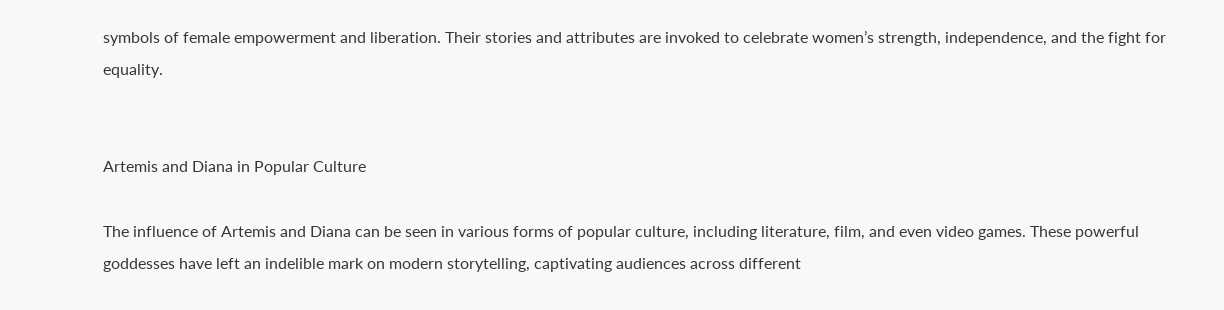symbols of female empowerment and liberation. Their stories and attributes are invoked to celebrate women’s strength, independence, and the fight for equality.


Artemis and Diana in Popular Culture

The influence of Artemis and Diana can be seen in various forms of popular culture, including literature, film, and even video games. These powerful goddesses have left an indelible mark on modern storytelling, captivating audiences across different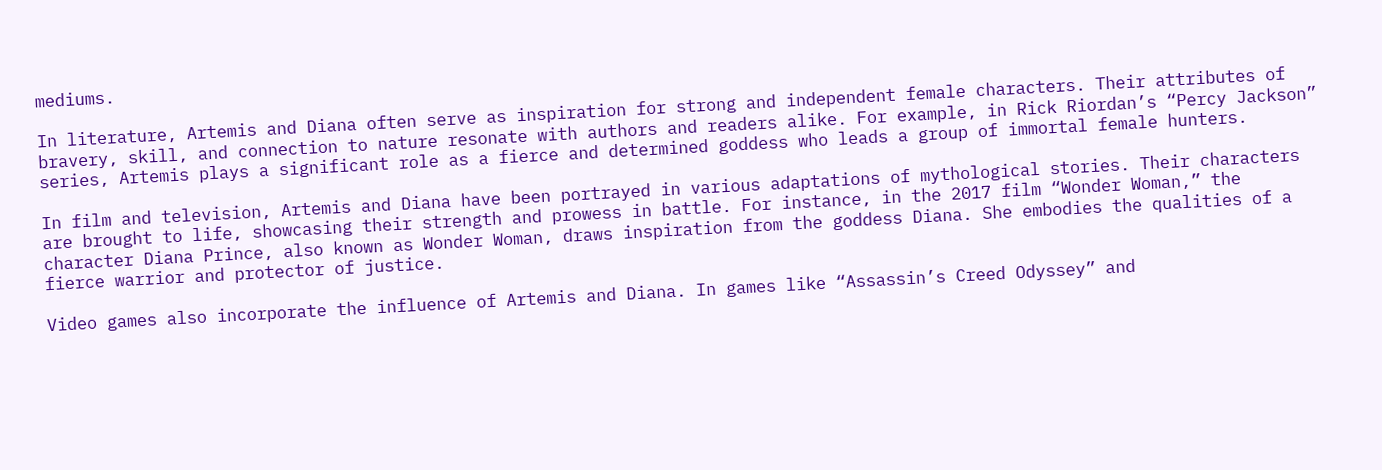mediums.

In literature, Artemis and Diana often serve as inspiration for strong and independent female characters. Their attributes of bravery, skill, and connection to nature resonate with authors and readers alike. For example, in Rick Riordan’s “Percy Jackson” series, Artemis plays a significant role as a fierce and determined goddess who leads a group of immortal female hunters.

In film and television, Artemis and Diana have been portrayed in various adaptations of mythological stories. Their characters are brought to life, showcasing their strength and prowess in battle. For instance, in the 2017 film “Wonder Woman,” the character Diana Prince, also known as Wonder Woman, draws inspiration from the goddess Diana. She embodies the qualities of a fierce warrior and protector of justice.

Video games also incorporate the influence of Artemis and Diana. In games like “Assassin’s Creed Odyssey” and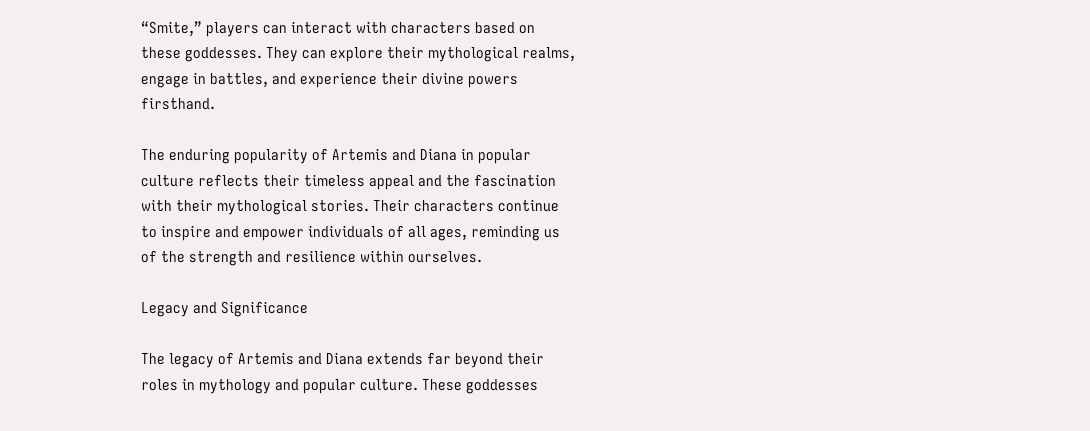“Smite,” players can interact with characters based on these goddesses. They can explore their mythological realms, engage in battles, and experience their divine powers firsthand.

The enduring popularity of Artemis and Diana in popular culture reflects their timeless appeal and the fascination with their mythological stories. Their characters continue to inspire and empower individuals of all ages, reminding us of the strength and resilience within ourselves.

Legacy and Significance

The legacy of Artemis and Diana extends far beyond their roles in mythology and popular culture. These goddesses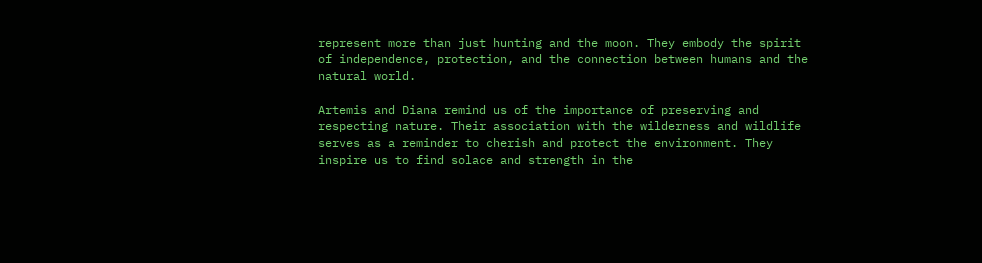represent more than just hunting and the moon. They embody the spirit of independence, protection, and the connection between humans and the natural world.

Artemis and Diana remind us of the importance of preserving and respecting nature. Their association with the wilderness and wildlife serves as a reminder to cherish and protect the environment. They inspire us to find solace and strength in the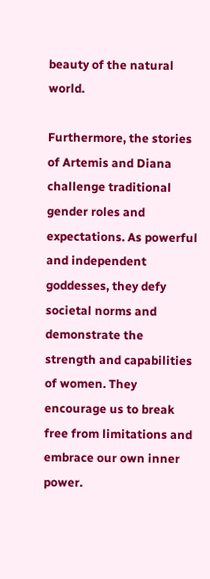beauty of the natural world.

Furthermore, the stories of Artemis and Diana challenge traditional gender roles and expectations. As powerful and independent goddesses, they defy societal norms and demonstrate the strength and capabilities of women. They encourage us to break free from limitations and embrace our own inner power.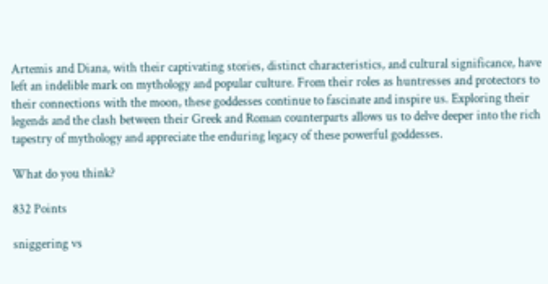Artemis and Diana, with their captivating stories, distinct characteristics, and cultural significance, have left an indelible mark on mythology and popular culture. From their roles as huntresses and protectors to their connections with the moon, these goddesses continue to fascinate and inspire us. Exploring their legends and the clash between their Greek and Roman counterparts allows us to delve deeper into the rich tapestry of mythology and appreciate the enduring legacy of these powerful goddesses.

What do you think?

832 Points

sniggering vs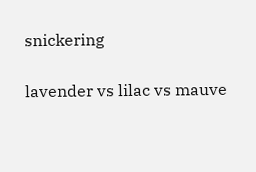snickering

lavender vs lilac vs mauve